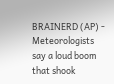BRAINERD (AP) - Meteorologists say a loud boom that shook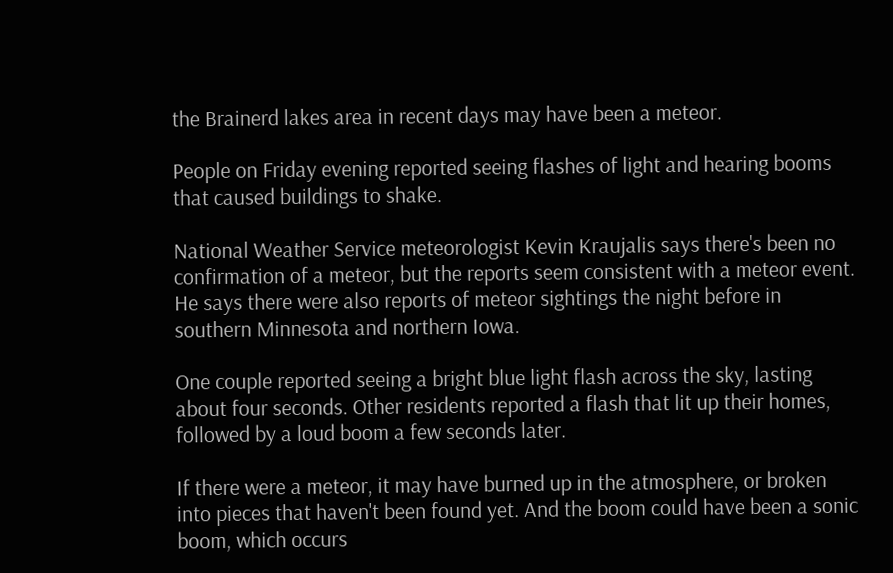the Brainerd lakes area in recent days may have been a meteor.

People on Friday evening reported seeing flashes of light and hearing booms that caused buildings to shake.

National Weather Service meteorologist Kevin Kraujalis says there's been no confirmation of a meteor, but the reports seem consistent with a meteor event. He says there were also reports of meteor sightings the night before in southern Minnesota and northern Iowa.

One couple reported seeing a bright blue light flash across the sky, lasting about four seconds. Other residents reported a flash that lit up their homes, followed by a loud boom a few seconds later.

If there were a meteor, it may have burned up in the atmosphere, or broken into pieces that haven't been found yet. And the boom could have been a sonic boom, which occurs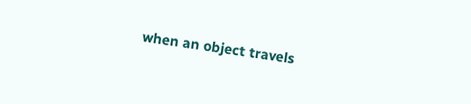when an object travels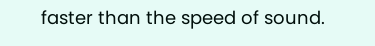faster than the speed of sound.